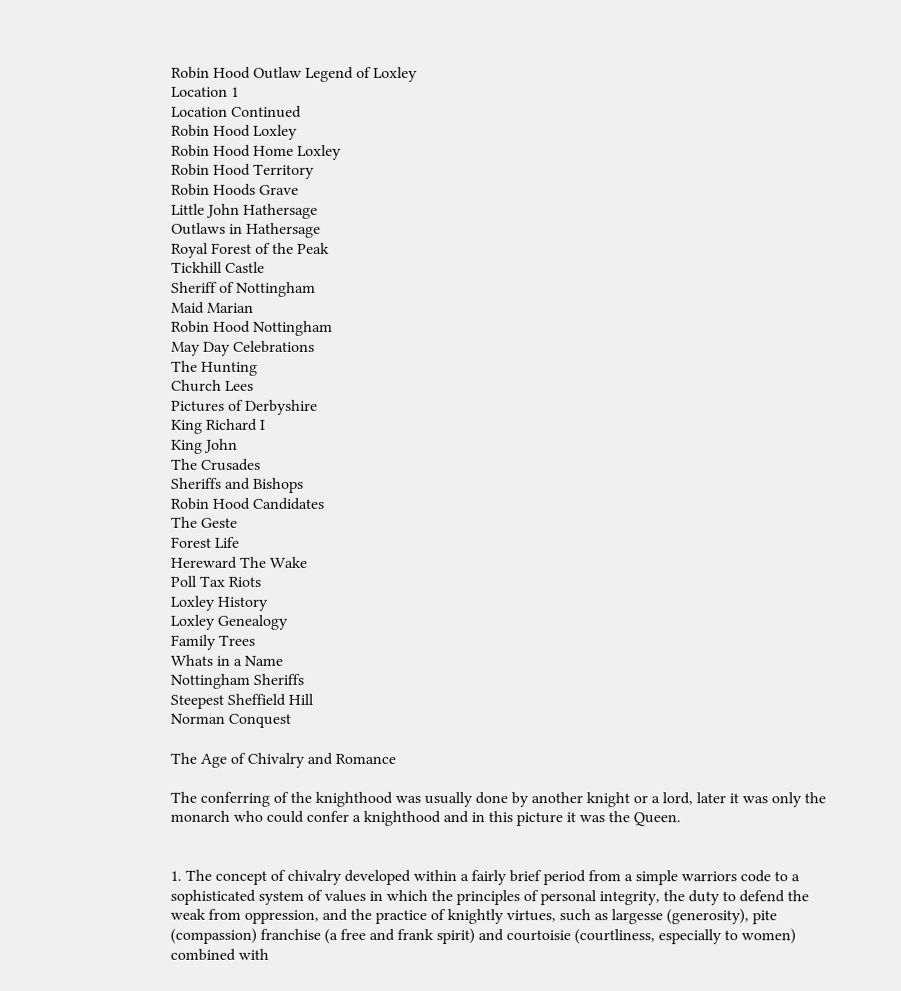Robin Hood Outlaw Legend of Loxley
Location 1
Location Continued
Robin Hood Loxley
Robin Hood Home Loxley
Robin Hood Territory
Robin Hoods Grave
Little John Hathersage
Outlaws in Hathersage
Royal Forest of the Peak
Tickhill Castle
Sheriff of Nottingham
Maid Marian
Robin Hood Nottingham
May Day Celebrations
The Hunting
Church Lees
Pictures of Derbyshire
King Richard I
King John
The Crusades
Sheriffs and Bishops
Robin Hood Candidates
The Geste
Forest Life
Hereward The Wake
Poll Tax Riots
Loxley History
Loxley Genealogy
Family Trees
Whats in a Name
Nottingham Sheriffs
Steepest Sheffield Hill
Norman Conquest

The Age of Chivalry and Romance

The conferring of the knighthood was usually done by another knight or a lord, later it was only the monarch who could confer a knighthood and in this picture it was the Queen.


1. The concept of chivalry developed within a fairly brief period from a simple warriors code to a sophisticated system of values in which the principles of personal integrity, the duty to defend the weak from oppression, and the practice of knightly virtues, such as largesse (generosity), pite (compassion) franchise (a free and frank spirit) and courtoisie (courtliness, especially to women) combined with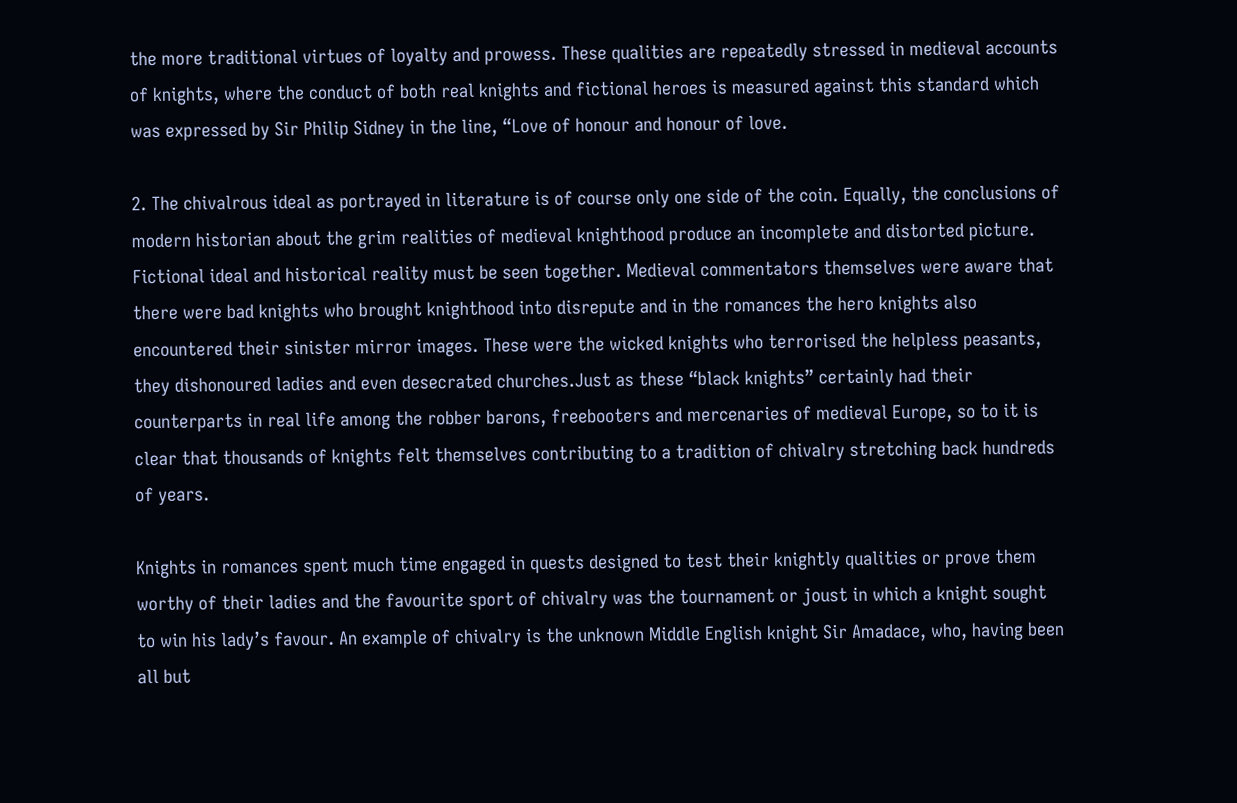the more traditional virtues of loyalty and prowess. These qualities are repeatedly stressed in medieval accounts of knights, where the conduct of both real knights and fictional heroes is measured against this standard which was expressed by Sir Philip Sidney in the line, “Love of honour and honour of love.

2. The chivalrous ideal as portrayed in literature is of course only one side of the coin. Equally, the conclusions of modern historian about the grim realities of medieval knighthood produce an incomplete and distorted picture. Fictional ideal and historical reality must be seen together. Medieval commentators themselves were aware that there were bad knights who brought knighthood into disrepute and in the romances the hero knights also encountered their sinister mirror images. These were the wicked knights who terrorised the helpless peasants, they dishonoured ladies and even desecrated churches.Just as these “black knights” certainly had their counterparts in real life among the robber barons, freebooters and mercenaries of medieval Europe, so to it is clear that thousands of knights felt themselves contributing to a tradition of chivalry stretching back hundreds of years.

Knights in romances spent much time engaged in quests designed to test their knightly qualities or prove them worthy of their ladies and the favourite sport of chivalry was the tournament or joust in which a knight sought to win his lady’s favour. An example of chivalry is the unknown Middle English knight Sir Amadace, who, having been all but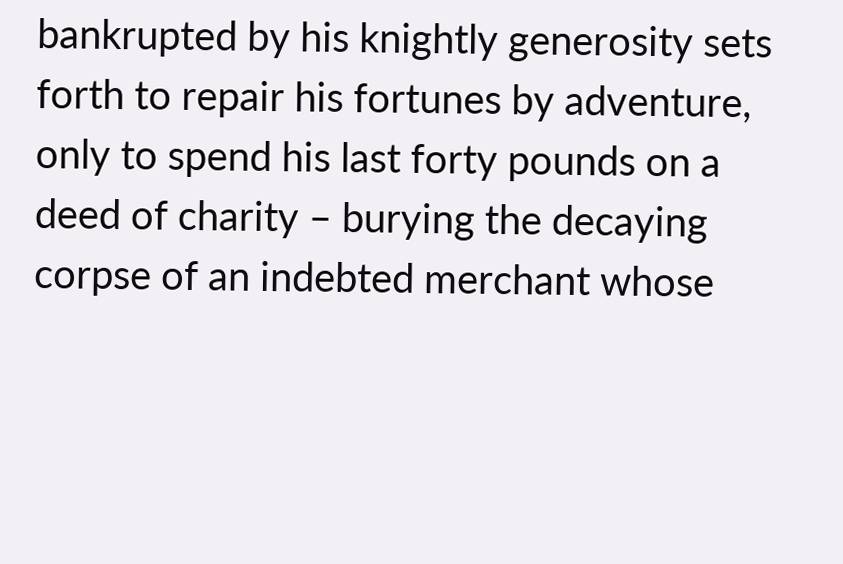bankrupted by his knightly generosity sets forth to repair his fortunes by adventure, only to spend his last forty pounds on a deed of charity – burying the decaying corpse of an indebted merchant whose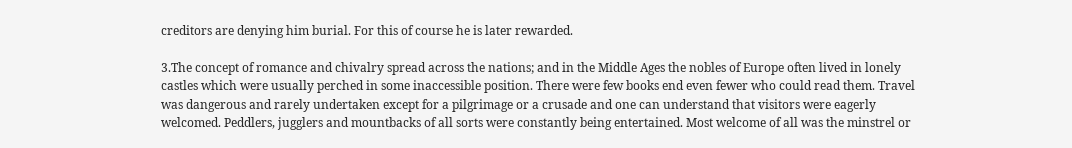creditors are denying him burial. For this of course he is later rewarded.

3.The concept of romance and chivalry spread across the nations; and in the Middle Ages the nobles of Europe often lived in lonely castles which were usually perched in some inaccessible position. There were few books end even fewer who could read them. Travel was dangerous and rarely undertaken except for a pilgrimage or a crusade and one can understand that visitors were eagerly welcomed. Peddlers, jugglers and mountbacks of all sorts were constantly being entertained. Most welcome of all was the minstrel or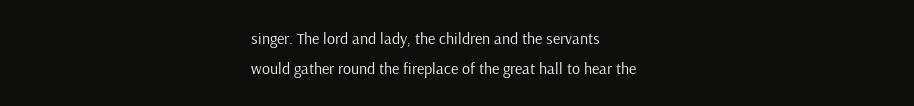singer. The lord and lady, the children and the servants would gather round the fireplace of the great hall to hear the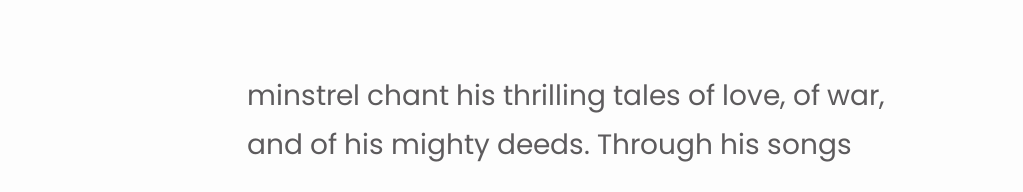minstrel chant his thrilling tales of love, of war, and of his mighty deeds. Through his songs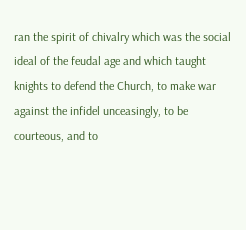ran the spirit of chivalry which was the social ideal of the feudal age and which taught knights to defend the Church, to make war against the infidel unceasingly, to be courteous, and to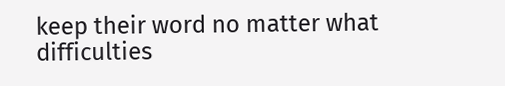keep their word no matter what difficulties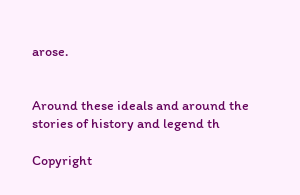arose.


Around these ideals and around the stories of history and legend th

Copyright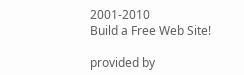2001-2010
Build a Free Web Site!

provided by